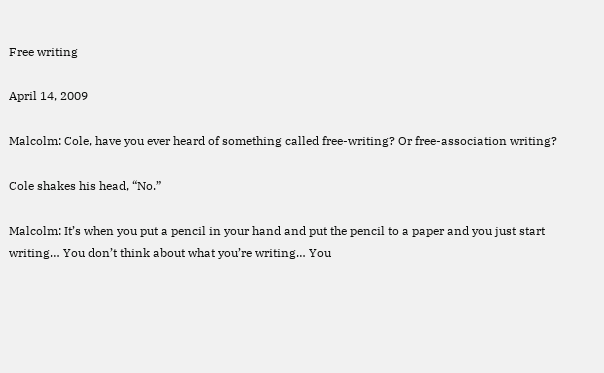Free writing

April 14, 2009

Malcolm: Cole, have you ever heard of something called free-writing? Or free-association writing?

Cole shakes his head, “No.”

Malcolm: It’s when you put a pencil in your hand and put the pencil to a paper and you just start writing… You don’t think about what you’re writing… You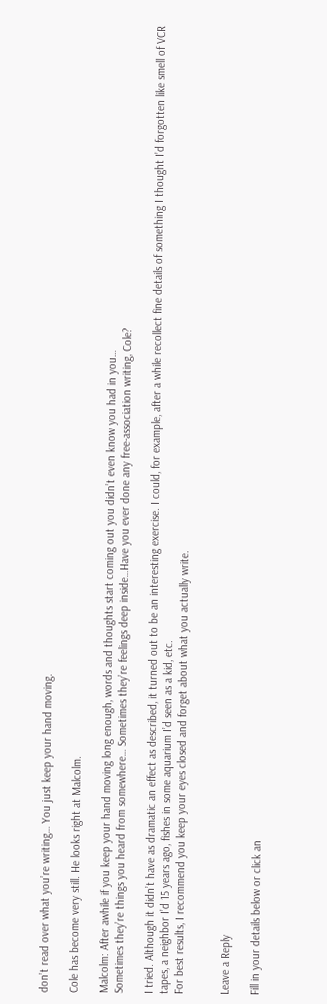don’t read over what you’re writing… You just keep your hand moving.

Cole has become very still. He looks right at Malcolm.

Malcolm: After awhile if you keep your hand moving long enough, words and thoughts start coming out you didn’t even know you had in you…
Sometimes they’re things you heard from somewhere… Sometimes they’re feelings deep inside…Have you ever done any free-association writing, Cole?

I tried. Although it didn’t have as dramatic an effect as described, it turned out to be an interesting exercise. I could, for example, after a while recollect fine details of something I thought I’d forgotten like smell of VCR tapes, a neighbor I’d 15 years ago, fishes in some aquarium I’d seen as a kid, etc.
For best results, I recommend you keep your eyes closed and forget about what you actually write.


Leave a Reply

Fill in your details below or click an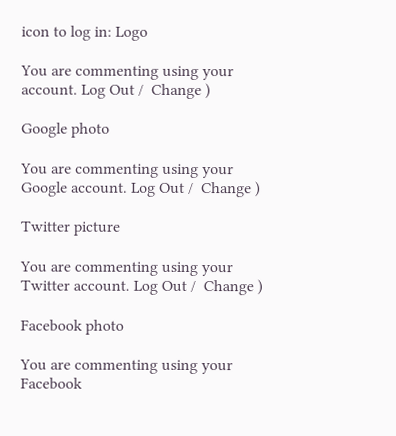icon to log in: Logo

You are commenting using your account. Log Out /  Change )

Google photo

You are commenting using your Google account. Log Out /  Change )

Twitter picture

You are commenting using your Twitter account. Log Out /  Change )

Facebook photo

You are commenting using your Facebook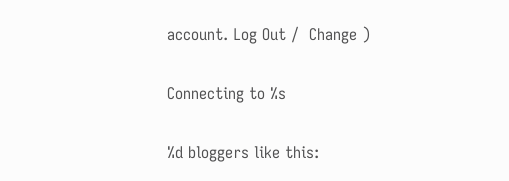account. Log Out /  Change )

Connecting to %s

%d bloggers like this: